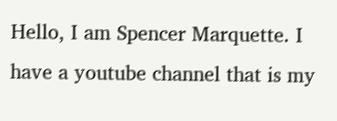Hello, I am Spencer Marquette. I have a youtube channel that is my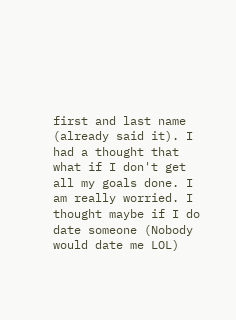first and last name (already said it). I had a thought that what if I don't get all my goals done. I am really worried. I thought maybe if I do date someone (Nobody would date me LOL)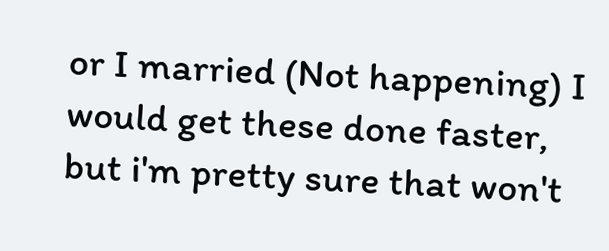or I married (Not happening) I would get these done faster, but i'm pretty sure that won't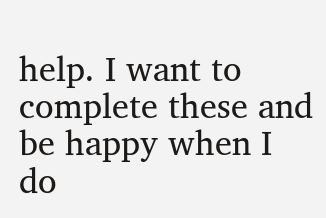help. I want to complete these and be happy when I do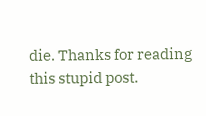die. Thanks for reading this stupid post.